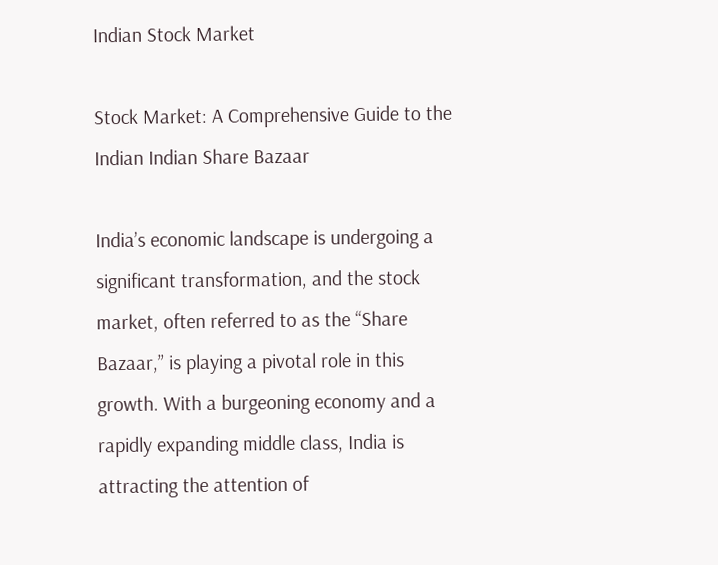Indian Stock Market

Stock Market: A Comprehensive Guide to the Indian Indian Share Bazaar

India’s economic landscape is undergoing a significant transformation, and the stock market, often referred to as the “Share Bazaar,” is playing a pivotal role in this growth. With a burgeoning economy and a rapidly expanding middle class, India is attracting the attention of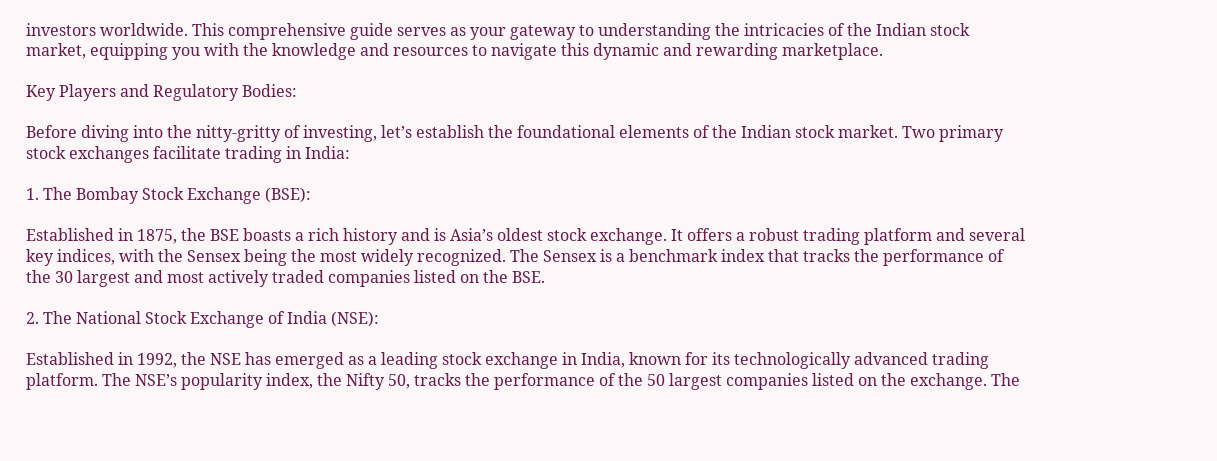investors worldwide. This comprehensive guide serves as your gateway to understanding the intricacies of the Indian stock market, equipping you with the knowledge and resources to navigate this dynamic and rewarding marketplace.

Key Players and Regulatory Bodies:

Before diving into the nitty-gritty of investing, let’s establish the foundational elements of the Indian stock market. Two primary stock exchanges facilitate trading in India:

1. The Bombay Stock Exchange (BSE):

Established in 1875, the BSE boasts a rich history and is Asia’s oldest stock exchange. It offers a robust trading platform and several key indices, with the Sensex being the most widely recognized. The Sensex is a benchmark index that tracks the performance of the 30 largest and most actively traded companies listed on the BSE.

2. The National Stock Exchange of India (NSE):

Established in 1992, the NSE has emerged as a leading stock exchange in India, known for its technologically advanced trading platform. The NSE’s popularity index, the Nifty 50, tracks the performance of the 50 largest companies listed on the exchange. The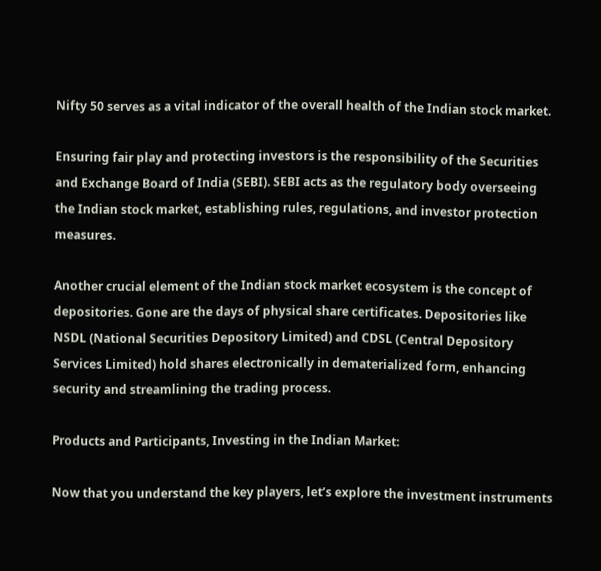Nifty 50 serves as a vital indicator of the overall health of the Indian stock market.

Ensuring fair play and protecting investors is the responsibility of the Securities and Exchange Board of India (SEBI). SEBI acts as the regulatory body overseeing the Indian stock market, establishing rules, regulations, and investor protection measures.

Another crucial element of the Indian stock market ecosystem is the concept of depositories. Gone are the days of physical share certificates. Depositories like NSDL (National Securities Depository Limited) and CDSL (Central Depository Services Limited) hold shares electronically in dematerialized form, enhancing security and streamlining the trading process.

Products and Participants, Investing in the Indian Market:

Now that you understand the key players, let’s explore the investment instruments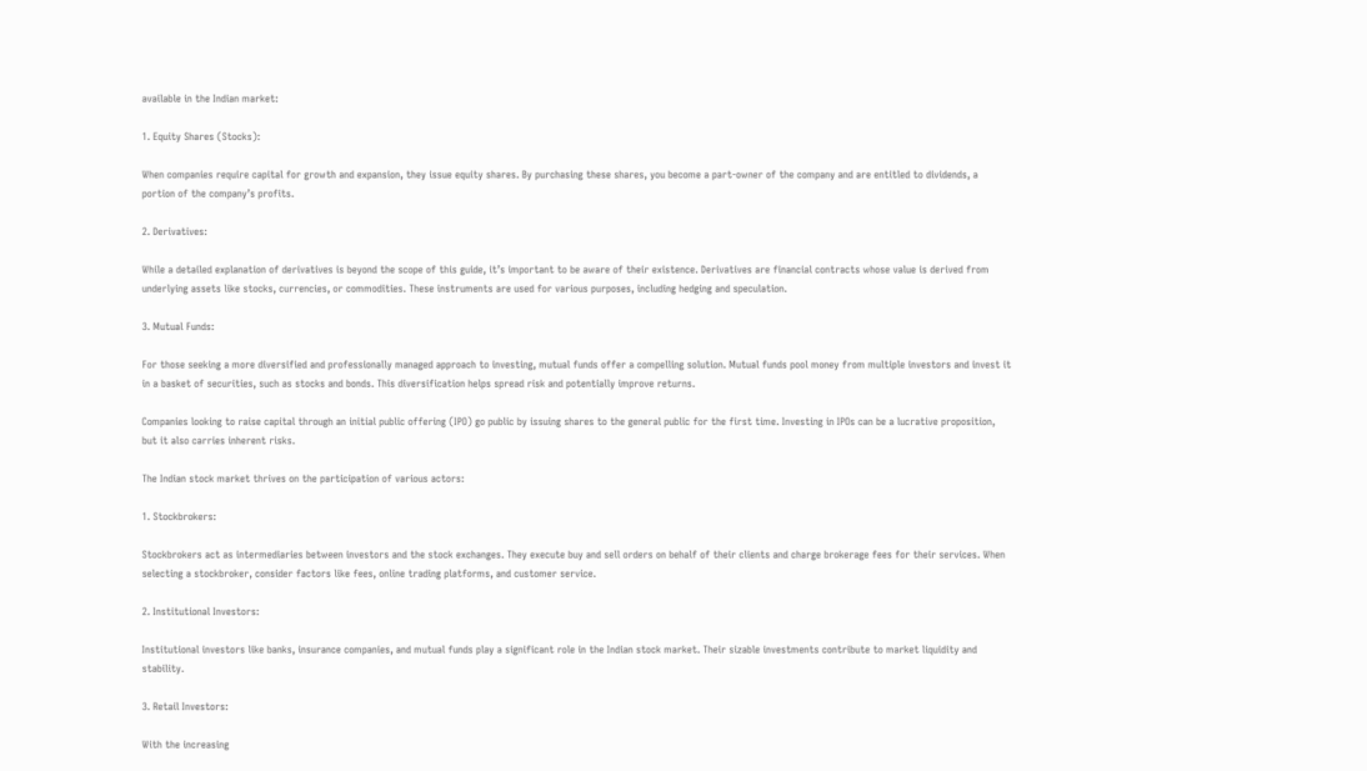available in the Indian market:

1. Equity Shares (Stocks):

When companies require capital for growth and expansion, they issue equity shares. By purchasing these shares, you become a part-owner of the company and are entitled to dividends, a portion of the company’s profits.

2. Derivatives:

While a detailed explanation of derivatives is beyond the scope of this guide, it’s important to be aware of their existence. Derivatives are financial contracts whose value is derived from underlying assets like stocks, currencies, or commodities. These instruments are used for various purposes, including hedging and speculation.

3. Mutual Funds:

For those seeking a more diversified and professionally managed approach to investing, mutual funds offer a compelling solution. Mutual funds pool money from multiple investors and invest it in a basket of securities, such as stocks and bonds. This diversification helps spread risk and potentially improve returns.

Companies looking to raise capital through an initial public offering (IPO) go public by issuing shares to the general public for the first time. Investing in IPOs can be a lucrative proposition, but it also carries inherent risks.

The Indian stock market thrives on the participation of various actors:

1. Stockbrokers:

Stockbrokers act as intermediaries between investors and the stock exchanges. They execute buy and sell orders on behalf of their clients and charge brokerage fees for their services. When selecting a stockbroker, consider factors like fees, online trading platforms, and customer service.

2. Institutional Investors:

Institutional investors like banks, insurance companies, and mutual funds play a significant role in the Indian stock market. Their sizable investments contribute to market liquidity and stability.

3. Retail Investors:

With the increasing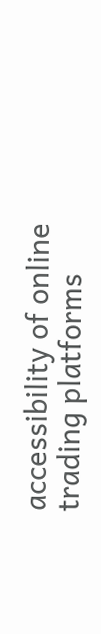accessibility of online trading platforms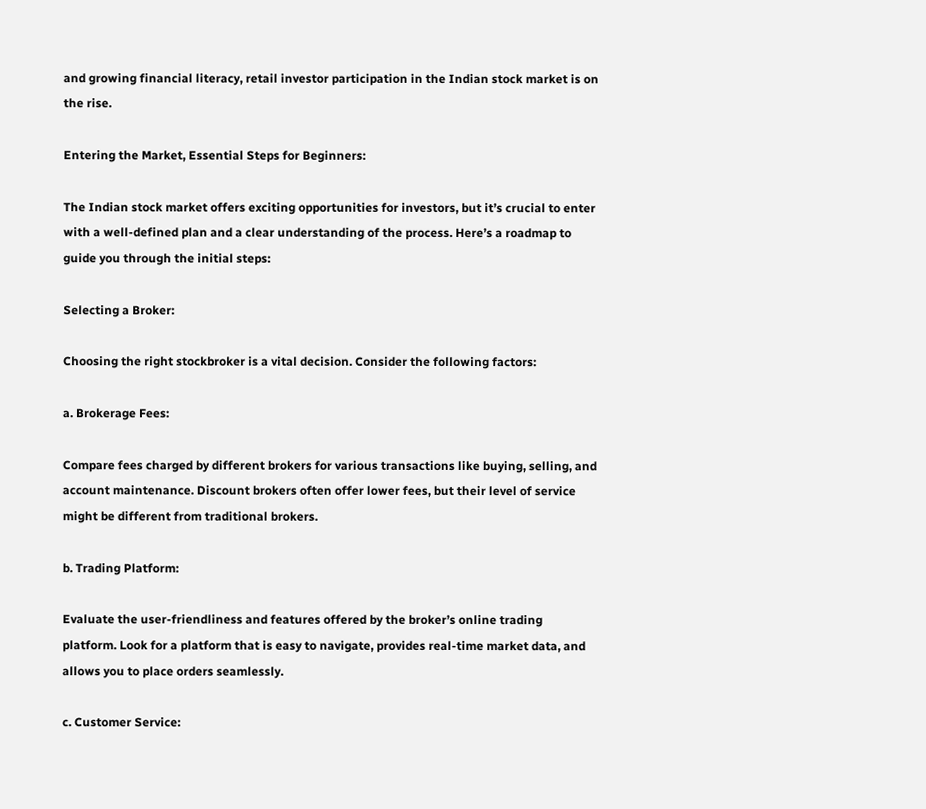and growing financial literacy, retail investor participation in the Indian stock market is on the rise.

Entering the Market, Essential Steps for Beginners:

The Indian stock market offers exciting opportunities for investors, but it’s crucial to enter with a well-defined plan and a clear understanding of the process. Here’s a roadmap to guide you through the initial steps:

Selecting a Broker:

Choosing the right stockbroker is a vital decision. Consider the following factors:

a. Brokerage Fees:

Compare fees charged by different brokers for various transactions like buying, selling, and account maintenance. Discount brokers often offer lower fees, but their level of service might be different from traditional brokers.

b. Trading Platform:

Evaluate the user-friendliness and features offered by the broker’s online trading platform. Look for a platform that is easy to navigate, provides real-time market data, and allows you to place orders seamlessly.

c. Customer Service: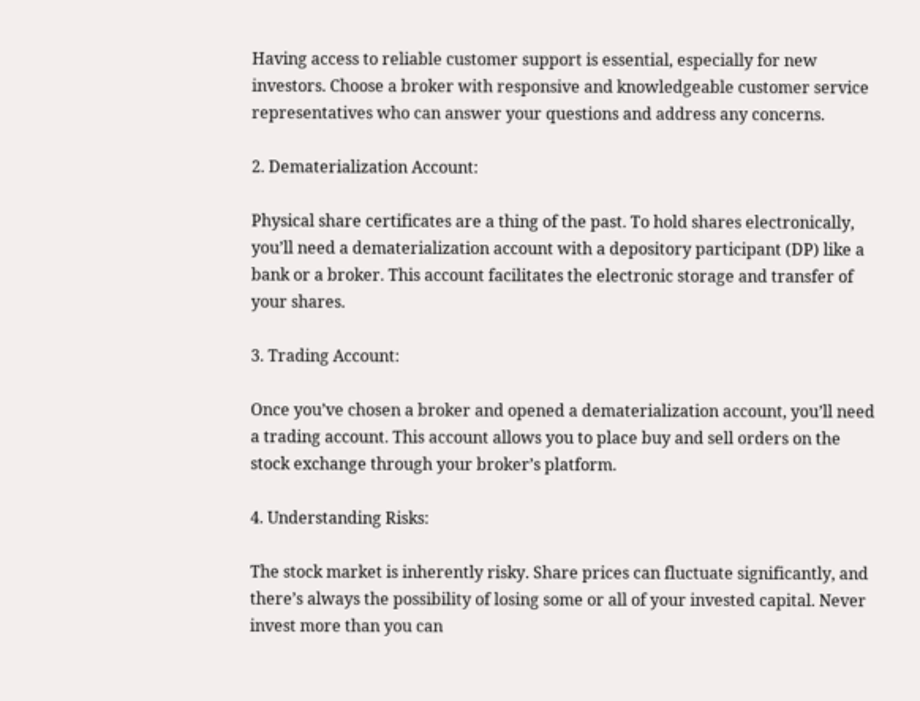Having access to reliable customer support is essential, especially for new investors. Choose a broker with responsive and knowledgeable customer service representatives who can answer your questions and address any concerns.

2. Dematerialization Account:

Physical share certificates are a thing of the past. To hold shares electronically, you’ll need a dematerialization account with a depository participant (DP) like a bank or a broker. This account facilitates the electronic storage and transfer of your shares.

3. Trading Account:

Once you’ve chosen a broker and opened a dematerialization account, you’ll need a trading account. This account allows you to place buy and sell orders on the stock exchange through your broker’s platform.

4. Understanding Risks:

The stock market is inherently risky. Share prices can fluctuate significantly, and there’s always the possibility of losing some or all of your invested capital. Never invest more than you can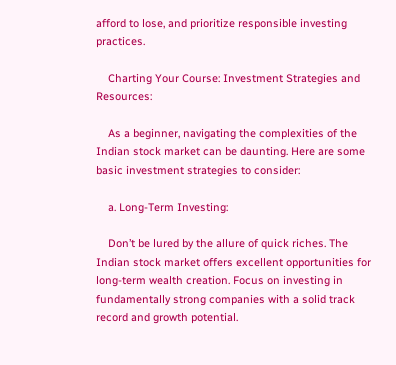afford to lose, and prioritize responsible investing practices.

    Charting Your Course: Investment Strategies and Resources:

    As a beginner, navigating the complexities of the Indian stock market can be daunting. Here are some basic investment strategies to consider:

    a. Long-Term Investing:

    Don’t be lured by the allure of quick riches. The Indian stock market offers excellent opportunities for long-term wealth creation. Focus on investing in fundamentally strong companies with a solid track record and growth potential.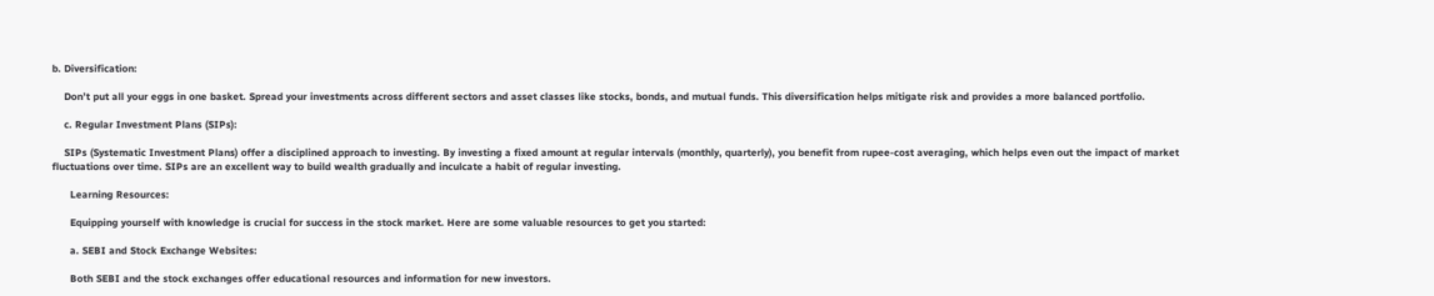b. Diversification:

    Don’t put all your eggs in one basket. Spread your investments across different sectors and asset classes like stocks, bonds, and mutual funds. This diversification helps mitigate risk and provides a more balanced portfolio.

    c. Regular Investment Plans (SIPs):

    SIPs (Systematic Investment Plans) offer a disciplined approach to investing. By investing a fixed amount at regular intervals (monthly, quarterly), you benefit from rupee-cost averaging, which helps even out the impact of market fluctuations over time. SIPs are an excellent way to build wealth gradually and inculcate a habit of regular investing.

      Learning Resources:

      Equipping yourself with knowledge is crucial for success in the stock market. Here are some valuable resources to get you started:

      a. SEBI and Stock Exchange Websites:

      Both SEBI and the stock exchanges offer educational resources and information for new investors.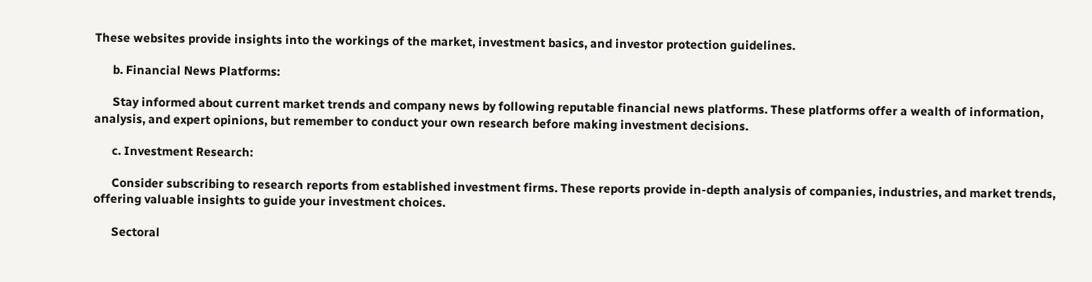These websites provide insights into the workings of the market, investment basics, and investor protection guidelines.

      b. Financial News Platforms:

      Stay informed about current market trends and company news by following reputable financial news platforms. These platforms offer a wealth of information, analysis, and expert opinions, but remember to conduct your own research before making investment decisions.

      c. Investment Research:

      Consider subscribing to research reports from established investment firms. These reports provide in-depth analysis of companies, industries, and market trends, offering valuable insights to guide your investment choices.

      Sectoral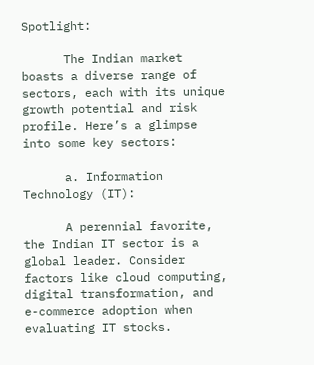Spotlight:

      The Indian market boasts a diverse range of sectors, each with its unique growth potential and risk profile. Here’s a glimpse into some key sectors:

      a. Information Technology (IT):

      A perennial favorite, the Indian IT sector is a global leader. Consider factors like cloud computing, digital transformation, and e-commerce adoption when evaluating IT stocks.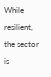While resilient, the sector is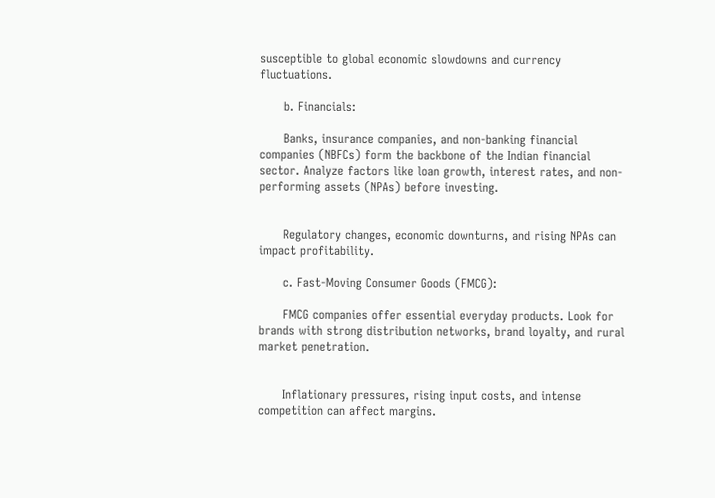susceptible to global economic slowdowns and currency fluctuations.

      b. Financials:

      Banks, insurance companies, and non-banking financial companies (NBFCs) form the backbone of the Indian financial sector. Analyze factors like loan growth, interest rates, and non-performing assets (NPAs) before investing.


      Regulatory changes, economic downturns, and rising NPAs can impact profitability.

      c. Fast-Moving Consumer Goods (FMCG):

      FMCG companies offer essential everyday products. Look for brands with strong distribution networks, brand loyalty, and rural market penetration.


      Inflationary pressures, rising input costs, and intense competition can affect margins.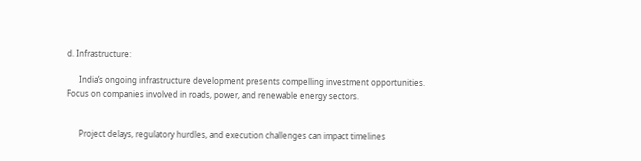d. Infrastructure:

      India’s ongoing infrastructure development presents compelling investment opportunities. Focus on companies involved in roads, power, and renewable energy sectors.


      Project delays, regulatory hurdles, and execution challenges can impact timelines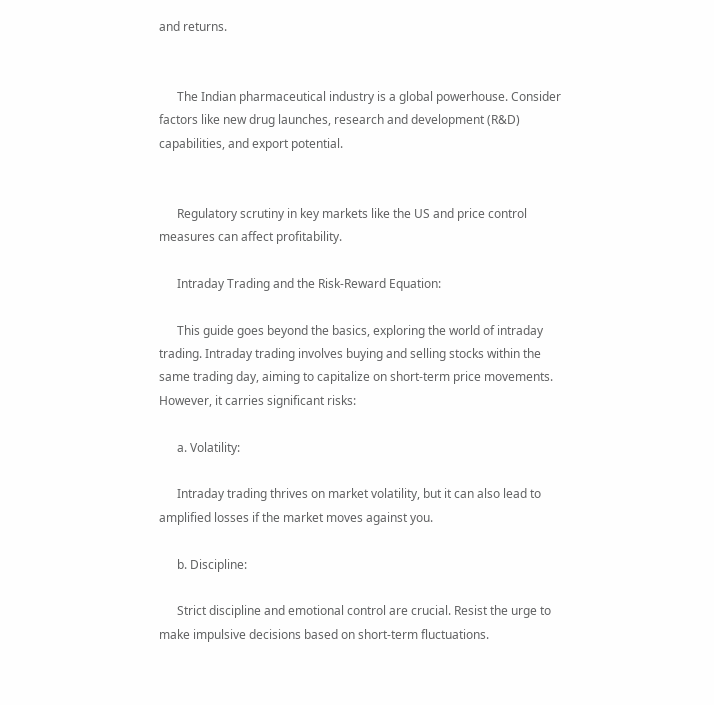and returns.


      The Indian pharmaceutical industry is a global powerhouse. Consider factors like new drug launches, research and development (R&D) capabilities, and export potential.


      Regulatory scrutiny in key markets like the US and price control measures can affect profitability.

      Intraday Trading and the Risk-Reward Equation:

      This guide goes beyond the basics, exploring the world of intraday trading. Intraday trading involves buying and selling stocks within the same trading day, aiming to capitalize on short-term price movements. However, it carries significant risks:

      a. Volatility:

      Intraday trading thrives on market volatility, but it can also lead to amplified losses if the market moves against you.

      b. Discipline:

      Strict discipline and emotional control are crucial. Resist the urge to make impulsive decisions based on short-term fluctuations.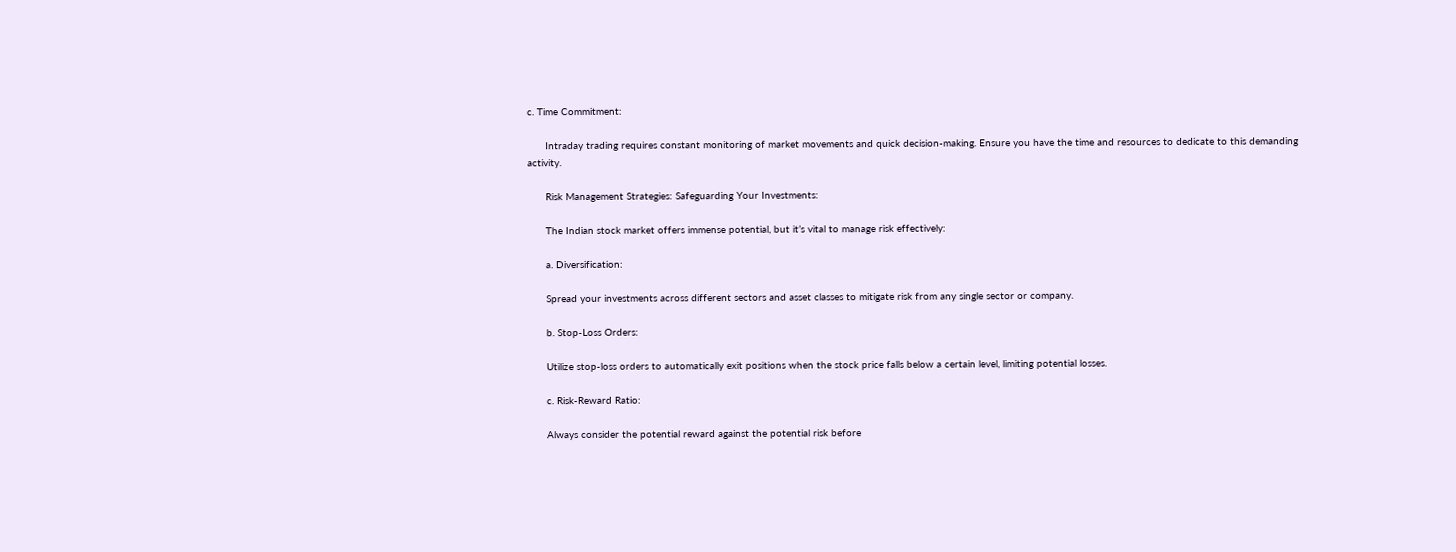c. Time Commitment:

      Intraday trading requires constant monitoring of market movements and quick decision-making. Ensure you have the time and resources to dedicate to this demanding activity.

      Risk Management Strategies: Safeguarding Your Investments:

      The Indian stock market offers immense potential, but it’s vital to manage risk effectively:

      a. Diversification:

      Spread your investments across different sectors and asset classes to mitigate risk from any single sector or company.

      b. Stop-Loss Orders:

      Utilize stop-loss orders to automatically exit positions when the stock price falls below a certain level, limiting potential losses.

      c. Risk-Reward Ratio:

      Always consider the potential reward against the potential risk before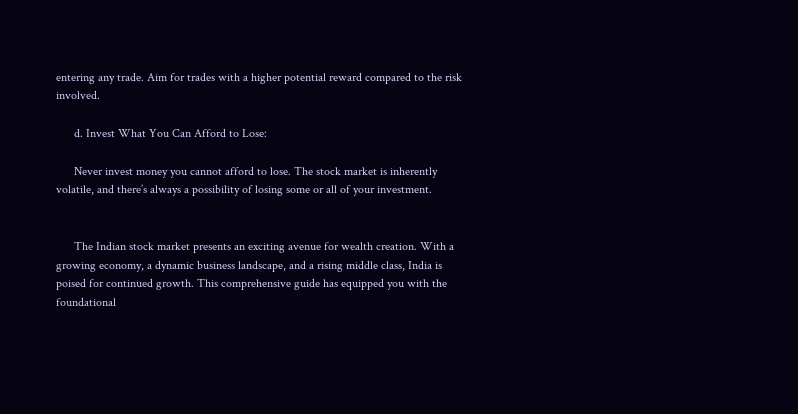entering any trade. Aim for trades with a higher potential reward compared to the risk involved.

      d. Invest What You Can Afford to Lose:

      Never invest money you cannot afford to lose. The stock market is inherently volatile, and there’s always a possibility of losing some or all of your investment.


      The Indian stock market presents an exciting avenue for wealth creation. With a growing economy, a dynamic business landscape, and a rising middle class, India is poised for continued growth. This comprehensive guide has equipped you with the foundational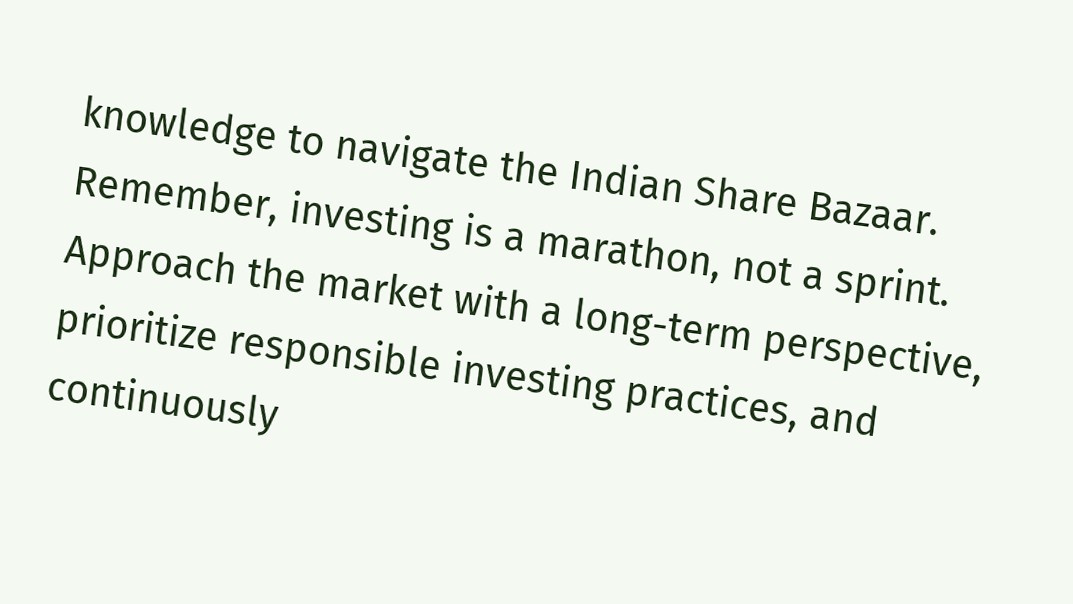knowledge to navigate the Indian Share Bazaar. Remember, investing is a marathon, not a sprint. Approach the market with a long-term perspective, prioritize responsible investing practices, and continuously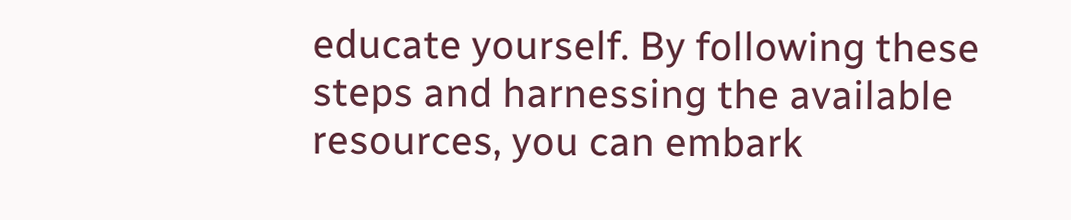educate yourself. By following these steps and harnessing the available resources, you can embark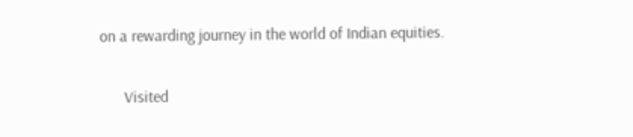on a rewarding journey in the world of Indian equities.

      Visited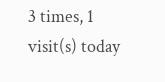3 times, 1 visit(s) today